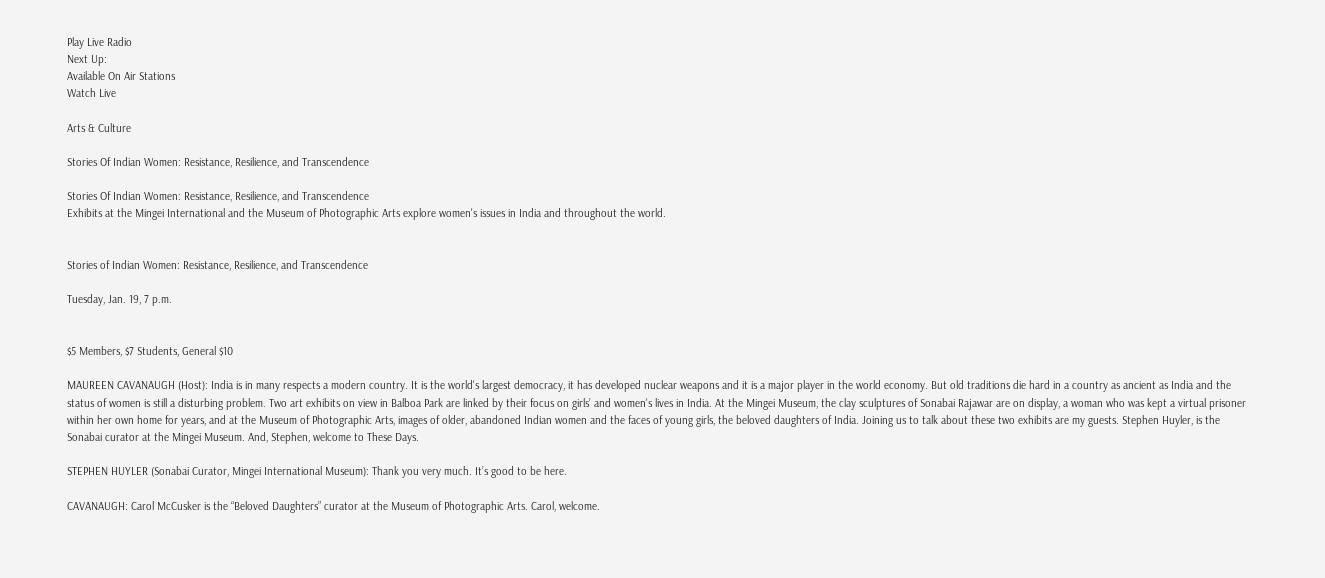Play Live Radio
Next Up:
Available On Air Stations
Watch Live

Arts & Culture

Stories Of Indian Women: Resistance, Resilience, and Transcendence

Stories Of Indian Women: Resistance, Resilience, and Transcendence
Exhibits at the Mingei International and the Museum of Photographic Arts explore women's issues in India and throughout the world.


Stories of Indian Women: Resistance, Resilience, and Transcendence

Tuesday, Jan. 19, 7 p.m.


$5 Members, $7 Students, General $10

MAUREEN CAVANAUGH (Host): India is in many respects a modern country. It is the world's largest democracy, it has developed nuclear weapons and it is a major player in the world economy. But old traditions die hard in a country as ancient as India and the status of women is still a disturbing problem. Two art exhibits on view in Balboa Park are linked by their focus on girls’ and women's lives in India. At the Mingei Museum, the clay sculptures of Sonabai Rajawar are on display, a woman who was kept a virtual prisoner within her own home for years, and at the Museum of Photographic Arts, images of older, abandoned Indian women and the faces of young girls, the beloved daughters of India. Joining us to talk about these two exhibits are my guests. Stephen Huyler, is the Sonabai curator at the Mingei Museum. And, Stephen, welcome to These Days.

STEPHEN HUYLER (Sonabai Curator, Mingei International Museum): Thank you very much. It’s good to be here.

CAVANAUGH: Carol McCusker is the “Beloved Daughters” curator at the Museum of Photographic Arts. Carol, welcome.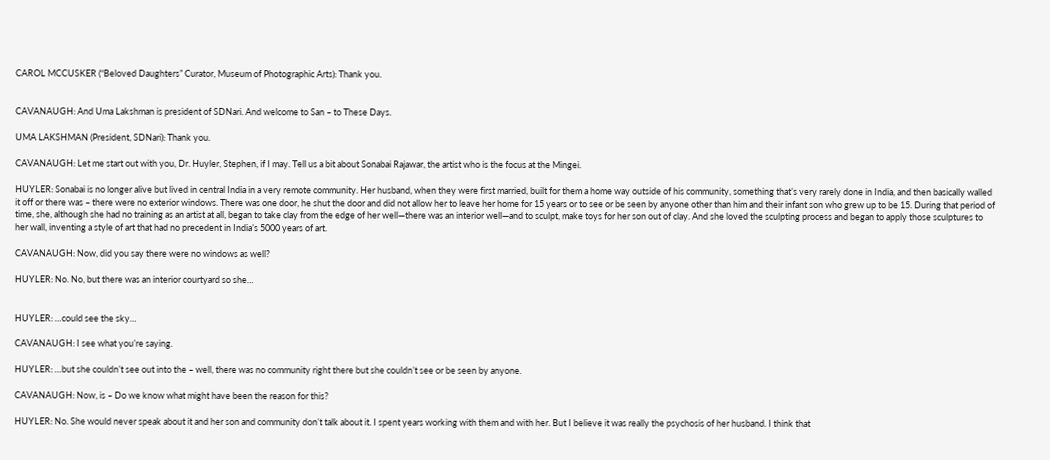CAROL MCCUSKER (“Beloved Daughters” Curator, Museum of Photographic Arts): Thank you.


CAVANAUGH: And Uma Lakshman is president of SDNari. And welcome to San – to These Days.

UMA LAKSHMAN (President, SDNari): Thank you.

CAVANAUGH: Let me start out with you, Dr. Huyler, Stephen, if I may. Tell us a bit about Sonabai Rajawar, the artist who is the focus at the Mingei.

HUYLER: Sonabai is no longer alive but lived in central India in a very remote community. Her husband, when they were first married, built for them a home way outside of his community, something that’s very rarely done in India, and then basically walled it off or there was – there were no exterior windows. There was one door, he shut the door and did not allow her to leave her home for 15 years or to see or be seen by anyone other than him and their infant son who grew up to be 15. During that period of time, she, although she had no training as an artist at all, began to take clay from the edge of her well—there was an interior well—and to sculpt, make toys for her son out of clay. And she loved the sculpting process and began to apply those sculptures to her wall, inventing a style of art that had no precedent in India’s 5000 years of art.

CAVANAUGH: Now, did you say there were no windows as well?

HUYLER: No. No, but there was an interior courtyard so she…


HUYLER: …could see the sky…

CAVANAUGH: I see what you’re saying.

HUYLER: …but she couldn’t see out into the – well, there was no community right there but she couldn’t see or be seen by anyone.

CAVANAUGH: Now, is – Do we know what might have been the reason for this?

HUYLER: No. She would never speak about it and her son and community don’t talk about it. I spent years working with them and with her. But I believe it was really the psychosis of her husband. I think that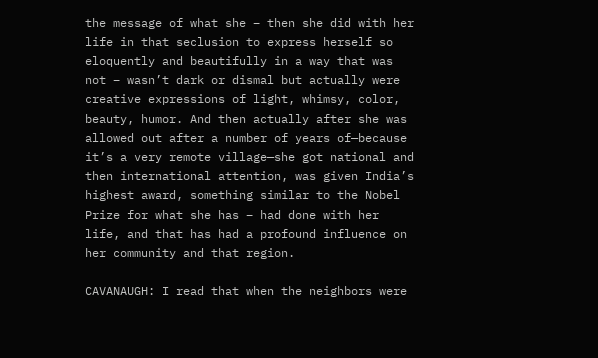the message of what she – then she did with her life in that seclusion to express herself so eloquently and beautifully in a way that was not – wasn’t dark or dismal but actually were creative expressions of light, whimsy, color, beauty, humor. And then actually after she was allowed out after a number of years of—because it’s a very remote village—she got national and then international attention, was given India’s highest award, something similar to the Nobel Prize for what she has – had done with her life, and that has had a profound influence on her community and that region.

CAVANAUGH: I read that when the neighbors were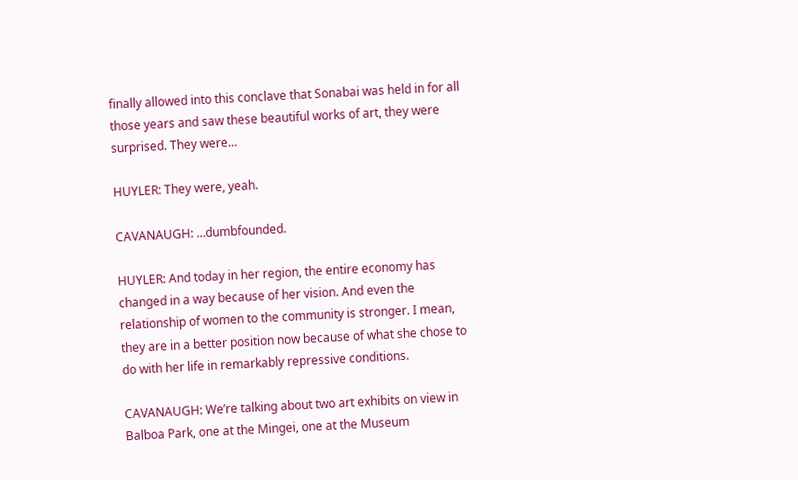finally allowed into this conclave that Sonabai was held in for all those years and saw these beautiful works of art, they were surprised. They were…

HUYLER: They were, yeah.

CAVANAUGH: …dumbfounded.

HUYLER: And today in her region, the entire economy has changed in a way because of her vision. And even the relationship of women to the community is stronger. I mean, they are in a better position now because of what she chose to do with her life in remarkably repressive conditions.

CAVANAUGH: We’re talking about two art exhibits on view in Balboa Park, one at the Mingei, one at the Museum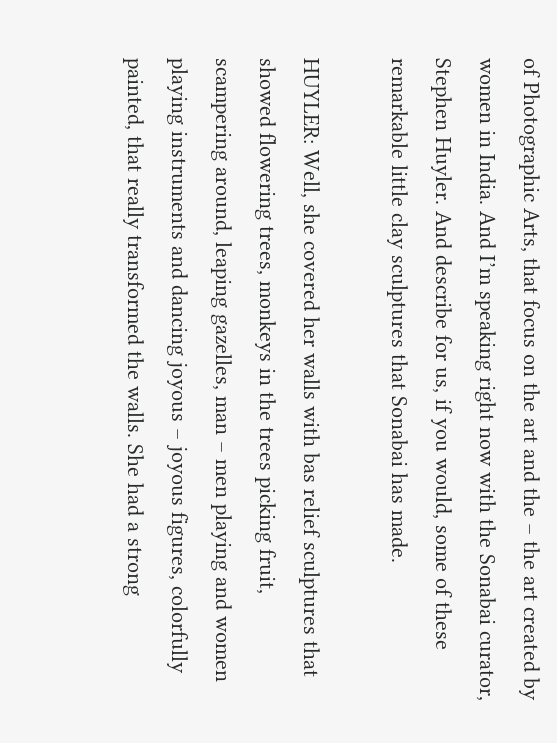of Photographic Arts, that focus on the art and the – the art created by women in India. And I’m speaking right now with the Sonabai curator, Stephen Huyler. And describe for us, if you would, some of these remarkable little clay sculptures that Sonabai has made.

HUYLER: Well, she covered her walls with bas relief sculptures that showed flowering trees, monkeys in the trees picking fruit, scampering around, leaping gazelles, man – men playing and women playing instruments and dancing joyous – joyous figures, colorfully painted, that really transformed the walls. She had a strong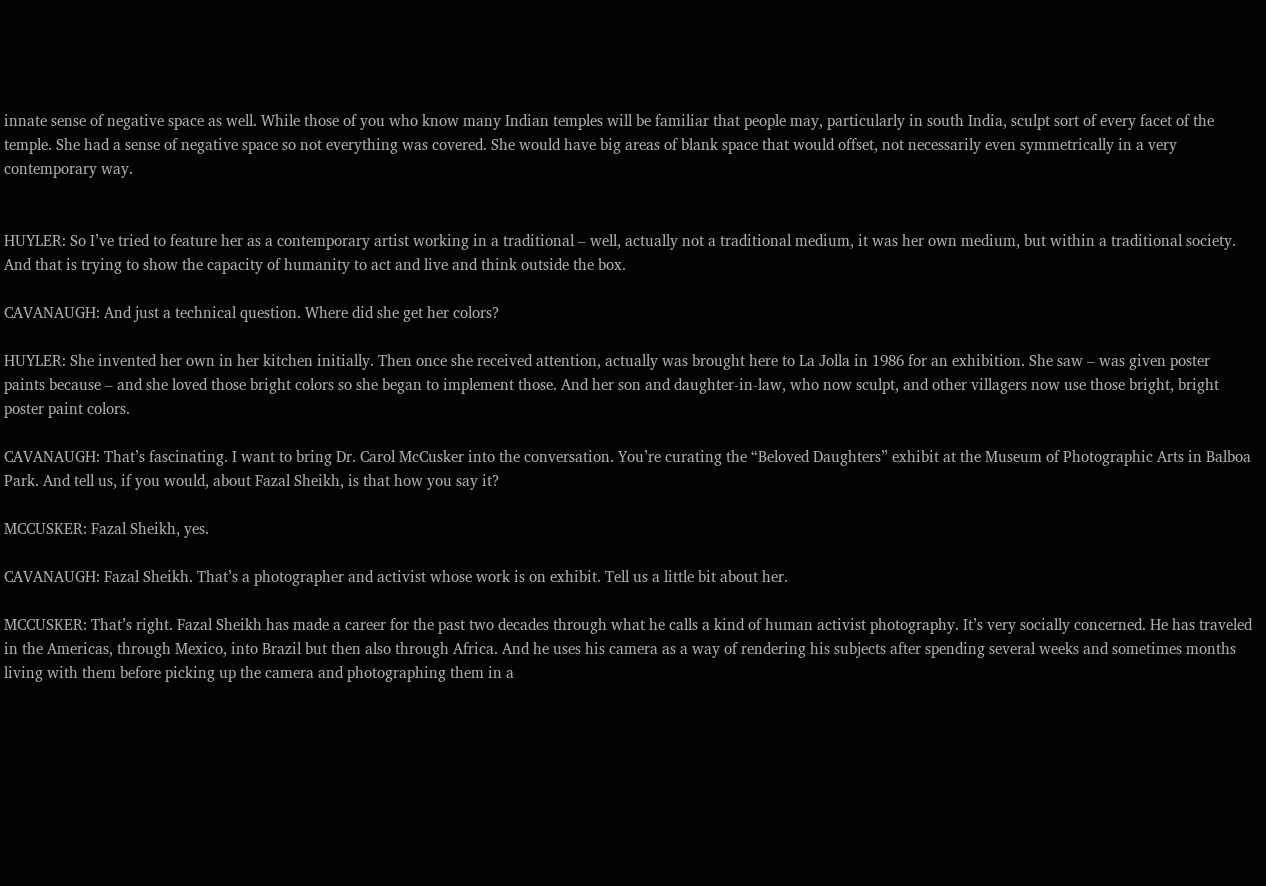innate sense of negative space as well. While those of you who know many Indian temples will be familiar that people may, particularly in south India, sculpt sort of every facet of the temple. She had a sense of negative space so not everything was covered. She would have big areas of blank space that would offset, not necessarily even symmetrically in a very contemporary way.


HUYLER: So I’ve tried to feature her as a contemporary artist working in a traditional – well, actually not a traditional medium, it was her own medium, but within a traditional society. And that is trying to show the capacity of humanity to act and live and think outside the box.

CAVANAUGH: And just a technical question. Where did she get her colors?

HUYLER: She invented her own in her kitchen initially. Then once she received attention, actually was brought here to La Jolla in 1986 for an exhibition. She saw – was given poster paints because – and she loved those bright colors so she began to implement those. And her son and daughter-in-law, who now sculpt, and other villagers now use those bright, bright poster paint colors.

CAVANAUGH: That’s fascinating. I want to bring Dr. Carol McCusker into the conversation. You’re curating the “Beloved Daughters” exhibit at the Museum of Photographic Arts in Balboa Park. And tell us, if you would, about Fazal Sheikh, is that how you say it?

MCCUSKER: Fazal Sheikh, yes.

CAVANAUGH: Fazal Sheikh. That’s a photographer and activist whose work is on exhibit. Tell us a little bit about her.

MCCUSKER: That’s right. Fazal Sheikh has made a career for the past two decades through what he calls a kind of human activist photography. It’s very socially concerned. He has traveled in the Americas, through Mexico, into Brazil but then also through Africa. And he uses his camera as a way of rendering his subjects after spending several weeks and sometimes months living with them before picking up the camera and photographing them in a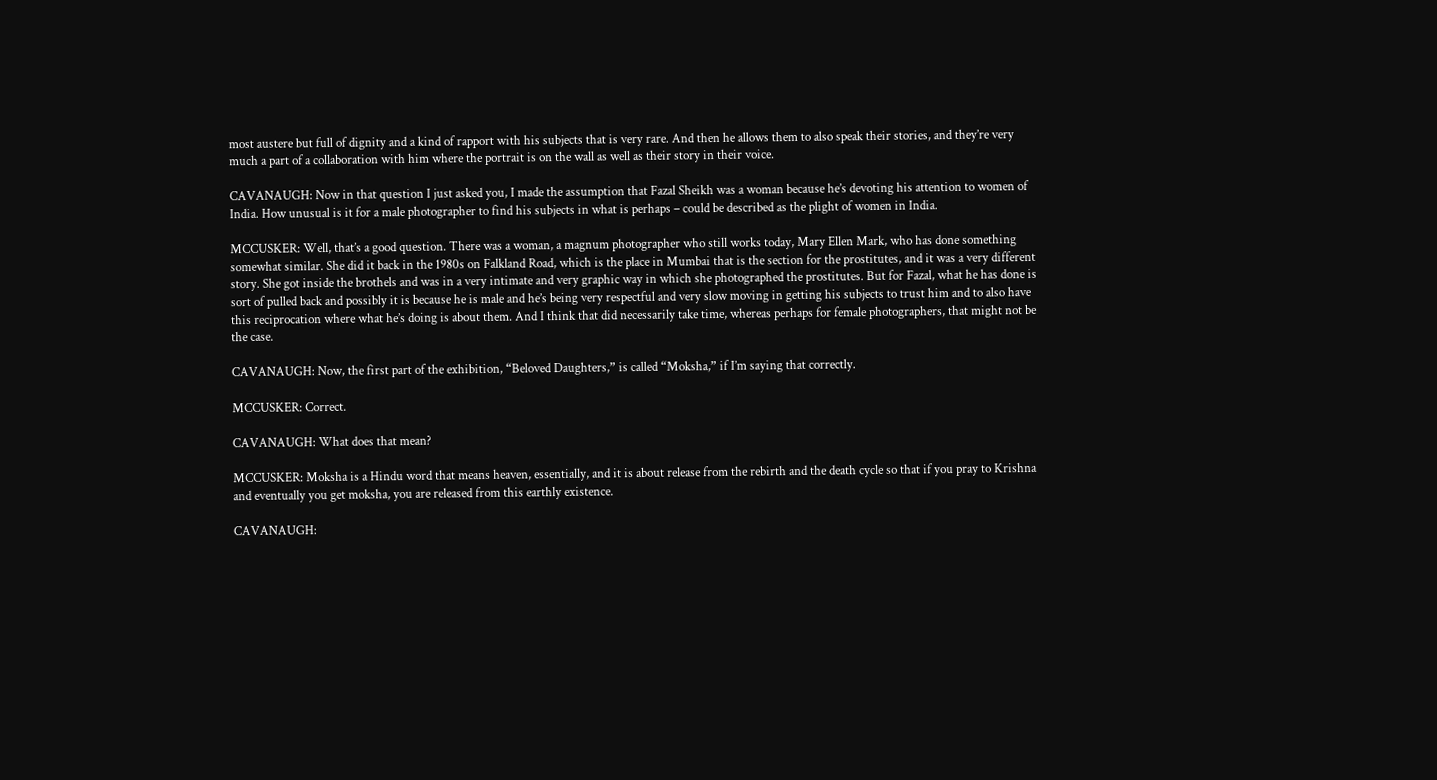most austere but full of dignity and a kind of rapport with his subjects that is very rare. And then he allows them to also speak their stories, and they’re very much a part of a collaboration with him where the portrait is on the wall as well as their story in their voice.

CAVANAUGH: Now in that question I just asked you, I made the assumption that Fazal Sheikh was a woman because he’s devoting his attention to women of India. How unusual is it for a male photographer to find his subjects in what is perhaps – could be described as the plight of women in India.

MCCUSKER: Well, that’s a good question. There was a woman, a magnum photographer who still works today, Mary Ellen Mark, who has done something somewhat similar. She did it back in the 1980s on Falkland Road, which is the place in Mumbai that is the section for the prostitutes, and it was a very different story. She got inside the brothels and was in a very intimate and very graphic way in which she photographed the prostitutes. But for Fazal, what he has done is sort of pulled back and possibly it is because he is male and he’s being very respectful and very slow moving in getting his subjects to trust him and to also have this reciprocation where what he’s doing is about them. And I think that did necessarily take time, whereas perhaps for female photographers, that might not be the case.

CAVANAUGH: Now, the first part of the exhibition, “Beloved Daughters,” is called “Moksha,” if I’m saying that correctly.

MCCUSKER: Correct.

CAVANAUGH: What does that mean?

MCCUSKER: Moksha is a Hindu word that means heaven, essentially, and it is about release from the rebirth and the death cycle so that if you pray to Krishna and eventually you get moksha, you are released from this earthly existence.

CAVANAUGH: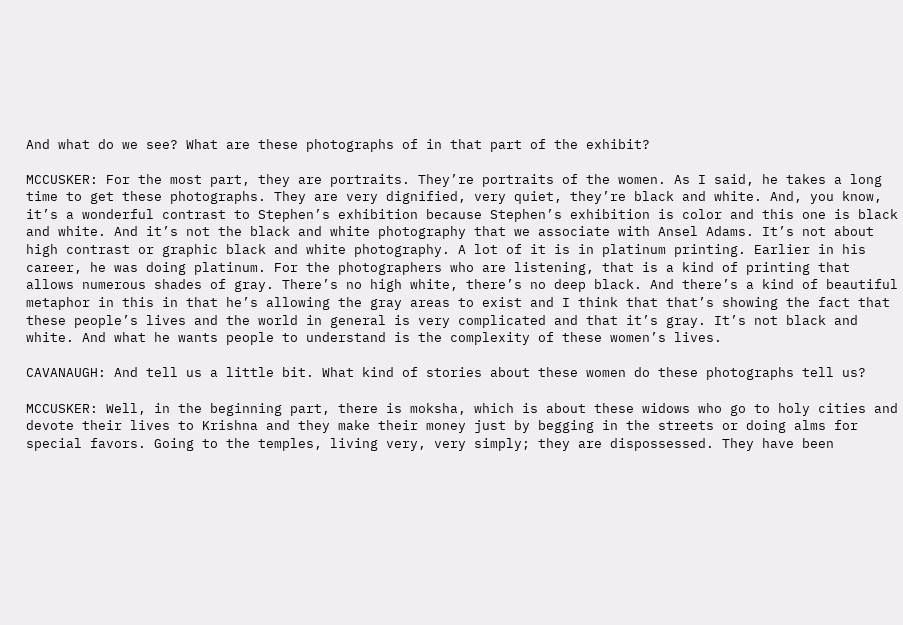And what do we see? What are these photographs of in that part of the exhibit?

MCCUSKER: For the most part, they are portraits. They’re portraits of the women. As I said, he takes a long time to get these photographs. They are very dignified, very quiet, they’re black and white. And, you know, it’s a wonderful contrast to Stephen’s exhibition because Stephen’s exhibition is color and this one is black and white. And it’s not the black and white photography that we associate with Ansel Adams. It’s not about high contrast or graphic black and white photography. A lot of it is in platinum printing. Earlier in his career, he was doing platinum. For the photographers who are listening, that is a kind of printing that allows numerous shades of gray. There’s no high white, there’s no deep black. And there’s a kind of beautiful metaphor in this in that he’s allowing the gray areas to exist and I think that that’s showing the fact that these people’s lives and the world in general is very complicated and that it’s gray. It’s not black and white. And what he wants people to understand is the complexity of these women’s lives.

CAVANAUGH: And tell us a little bit. What kind of stories about these women do these photographs tell us?

MCCUSKER: Well, in the beginning part, there is moksha, which is about these widows who go to holy cities and devote their lives to Krishna and they make their money just by begging in the streets or doing alms for special favors. Going to the temples, living very, very simply; they are dispossessed. They have been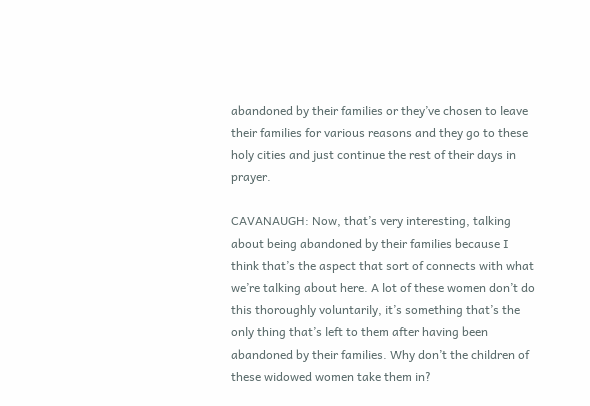abandoned by their families or they’ve chosen to leave their families for various reasons and they go to these holy cities and just continue the rest of their days in prayer.

CAVANAUGH: Now, that’s very interesting, talking about being abandoned by their families because I think that’s the aspect that sort of connects with what we’re talking about here. A lot of these women don’t do this thoroughly voluntarily, it’s something that’s the only thing that’s left to them after having been abandoned by their families. Why don’t the children of these widowed women take them in?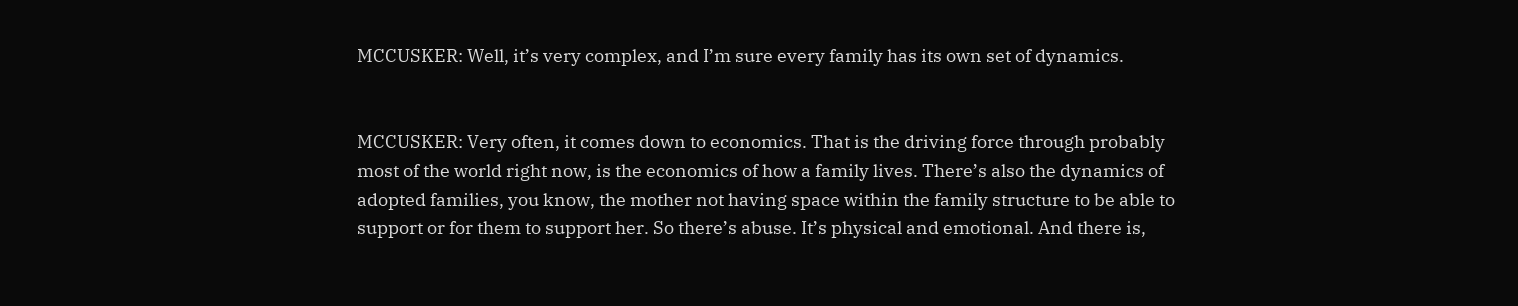MCCUSKER: Well, it’s very complex, and I’m sure every family has its own set of dynamics.


MCCUSKER: Very often, it comes down to economics. That is the driving force through probably most of the world right now, is the economics of how a family lives. There’s also the dynamics of adopted families, you know, the mother not having space within the family structure to be able to support or for them to support her. So there’s abuse. It’s physical and emotional. And there is,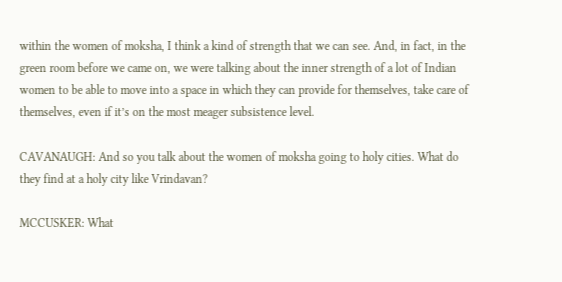within the women of moksha, I think a kind of strength that we can see. And, in fact, in the green room before we came on, we were talking about the inner strength of a lot of Indian women to be able to move into a space in which they can provide for themselves, take care of themselves, even if it’s on the most meager subsistence level.

CAVANAUGH: And so you talk about the women of moksha going to holy cities. What do they find at a holy city like Vrindavan?

MCCUSKER: What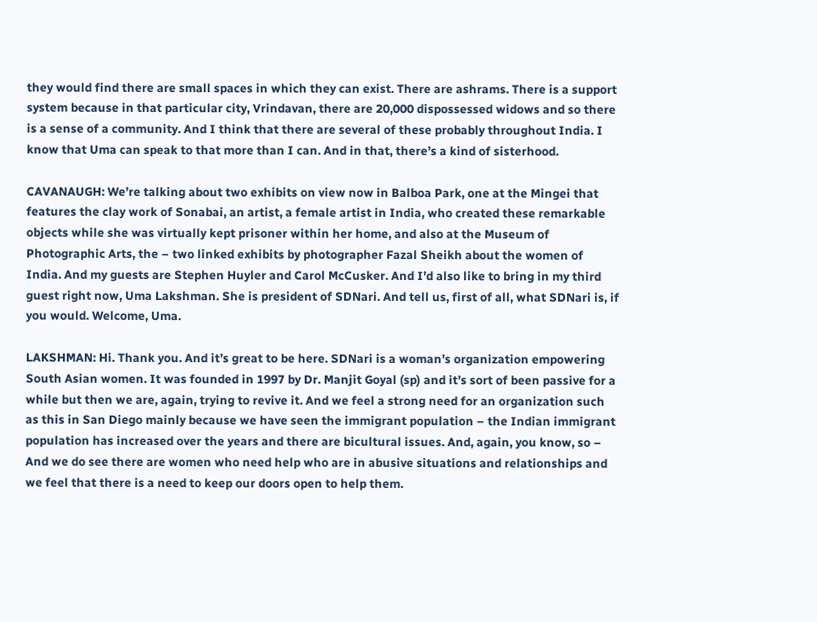they would find there are small spaces in which they can exist. There are ashrams. There is a support system because in that particular city, Vrindavan, there are 20,000 dispossessed widows and so there is a sense of a community. And I think that there are several of these probably throughout India. I know that Uma can speak to that more than I can. And in that, there’s a kind of sisterhood.

CAVANAUGH: We’re talking about two exhibits on view now in Balboa Park, one at the Mingei that features the clay work of Sonabai, an artist, a female artist in India, who created these remarkable objects while she was virtually kept prisoner within her home, and also at the Museum of Photographic Arts, the – two linked exhibits by photographer Fazal Sheikh about the women of India. And my guests are Stephen Huyler and Carol McCusker. And I’d also like to bring in my third guest right now, Uma Lakshman. She is president of SDNari. And tell us, first of all, what SDNari is, if you would. Welcome, Uma.

LAKSHMAN: Hi. Thank you. And it’s great to be here. SDNari is a woman’s organization empowering South Asian women. It was founded in 1997 by Dr. Manjit Goyal (sp) and it’s sort of been passive for a while but then we are, again, trying to revive it. And we feel a strong need for an organization such as this in San Diego mainly because we have seen the immigrant population – the Indian immigrant population has increased over the years and there are bicultural issues. And, again, you know, so – And we do see there are women who need help who are in abusive situations and relationships and we feel that there is a need to keep our doors open to help them.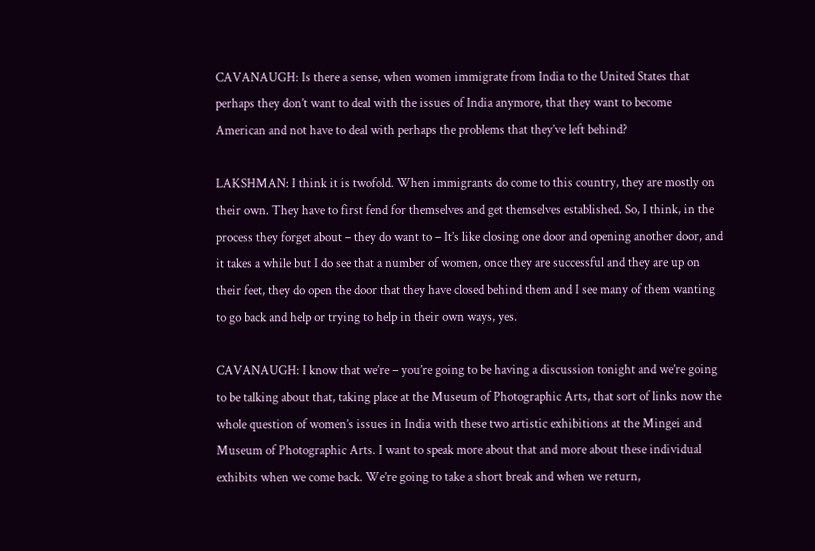CAVANAUGH: Is there a sense, when women immigrate from India to the United States that perhaps they don’t want to deal with the issues of India anymore, that they want to become American and not have to deal with perhaps the problems that they’ve left behind?

LAKSHMAN: I think it is twofold. When immigrants do come to this country, they are mostly on their own. They have to first fend for themselves and get themselves established. So, I think, in the process they forget about – they do want to – It’s like closing one door and opening another door, and it takes a while but I do see that a number of women, once they are successful and they are up on their feet, they do open the door that they have closed behind them and I see many of them wanting to go back and help or trying to help in their own ways, yes.

CAVANAUGH: I know that we’re – you’re going to be having a discussion tonight and we’re going to be talking about that, taking place at the Museum of Photographic Arts, that sort of links now the whole question of women’s issues in India with these two artistic exhibitions at the Mingei and Museum of Photographic Arts. I want to speak more about that and more about these individual exhibits when we come back. We’re going to take a short break and when we return,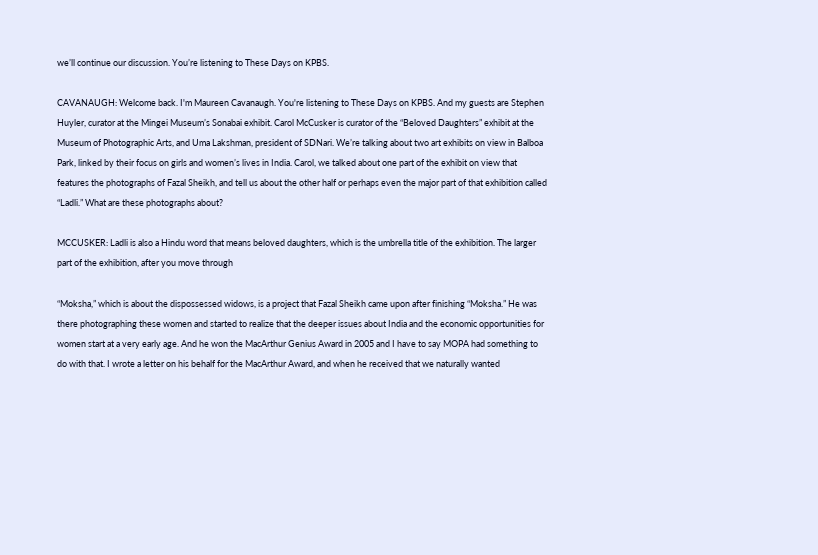we’ll continue our discussion. You’re listening to These Days on KPBS.

CAVANAUGH: Welcome back. I'm Maureen Cavanaugh. You're listening to These Days on KPBS. And my guests are Stephen Huyler, curator at the Mingei Museum’s Sonabai exhibit. Carol McCusker is curator of the “Beloved Daughters” exhibit at the Museum of Photographic Arts, and Uma Lakshman, president of SDNari. We’re talking about two art exhibits on view in Balboa Park, linked by their focus on girls and women’s lives in India. Carol, we talked about one part of the exhibit on view that features the photographs of Fazal Sheikh, and tell us about the other half or perhaps even the major part of that exhibition called “Ladli.” What are these photographs about?

MCCUSKER: Ladli is also a Hindu word that means beloved daughters, which is the umbrella title of the exhibition. The larger part of the exhibition, after you move through

“Moksha,” which is about the dispossessed widows, is a project that Fazal Sheikh came upon after finishing “Moksha.” He was there photographing these women and started to realize that the deeper issues about India and the economic opportunities for women start at a very early age. And he won the MacArthur Genius Award in 2005 and I have to say MOPA had something to do with that. I wrote a letter on his behalf for the MacArthur Award, and when he received that we naturally wanted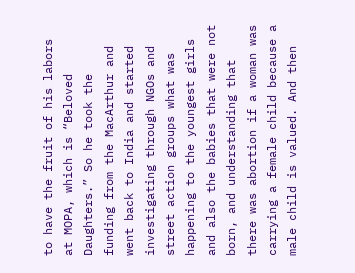to have the fruit of his labors at MOPA, which is “Beloved Daughters.” So he took the funding from the MacArthur and went back to India and started investigating through NGOs and street action groups what was happening to the youngest girls and also the babies that were not born, and understanding that there was abortion if a woman was carrying a female child because a male child is valued. And then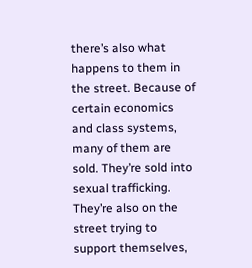there’s also what happens to them in the street. Because of certain economics and class systems, many of them are sold. They’re sold into sexual trafficking. They’re also on the street trying to support themselves,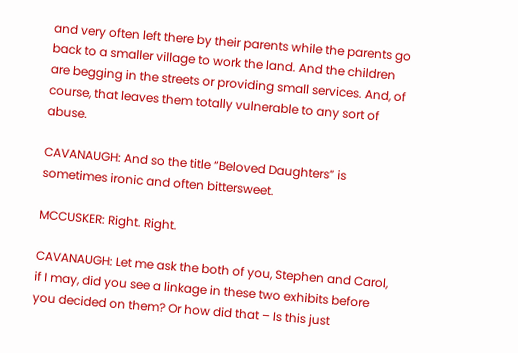and very often left there by their parents while the parents go back to a smaller village to work the land. And the children are begging in the streets or providing small services. And, of course, that leaves them totally vulnerable to any sort of abuse.

CAVANAUGH: And so the title “Beloved Daughters” is sometimes ironic and often bittersweet.

MCCUSKER: Right. Right.

CAVANAUGH: Let me ask the both of you, Stephen and Carol, if I may, did you see a linkage in these two exhibits before you decided on them? Or how did that – Is this just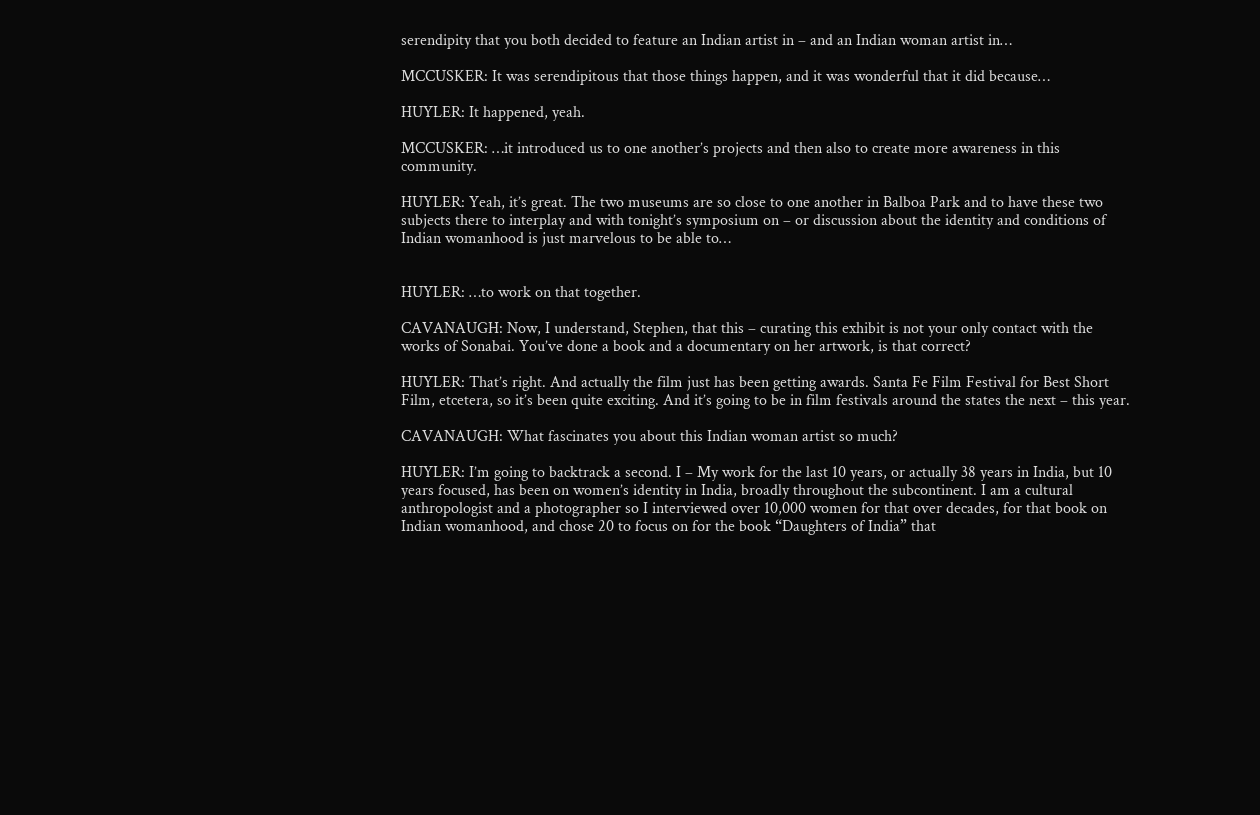serendipity that you both decided to feature an Indian artist in – and an Indian woman artist in…

MCCUSKER: It was serendipitous that those things happen, and it was wonderful that it did because…

HUYLER: It happened, yeah.

MCCUSKER: …it introduced us to one another’s projects and then also to create more awareness in this community.

HUYLER: Yeah, it’s great. The two museums are so close to one another in Balboa Park and to have these two subjects there to interplay and with tonight’s symposium on – or discussion about the identity and conditions of Indian womanhood is just marvelous to be able to…


HUYLER: …to work on that together.

CAVANAUGH: Now, I understand, Stephen, that this – curating this exhibit is not your only contact with the works of Sonabai. You’ve done a book and a documentary on her artwork, is that correct?

HUYLER: That’s right. And actually the film just has been getting awards. Santa Fe Film Festival for Best Short Film, etcetera, so it’s been quite exciting. And it’s going to be in film festivals around the states the next – this year.

CAVANAUGH: What fascinates you about this Indian woman artist so much?

HUYLER: I’m going to backtrack a second. I – My work for the last 10 years, or actually 38 years in India, but 10 years focused, has been on women’s identity in India, broadly throughout the subcontinent. I am a cultural anthropologist and a photographer so I interviewed over 10,000 women for that over decades, for that book on Indian womanhood, and chose 20 to focus on for the book “Daughters of India” that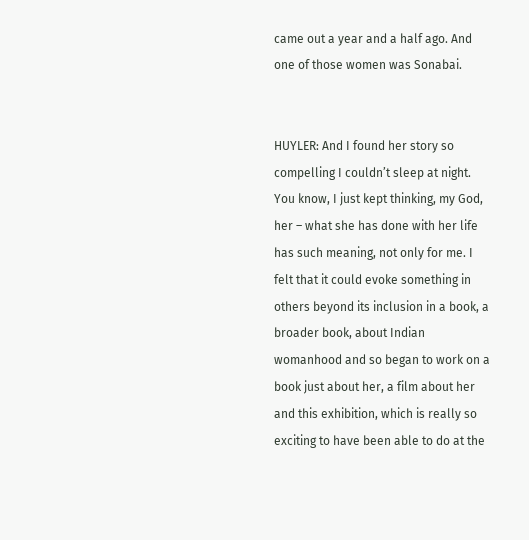came out a year and a half ago. And one of those women was Sonabai.


HUYLER: And I found her story so compelling I couldn’t sleep at night. You know, I just kept thinking, my God, her – what she has done with her life has such meaning, not only for me. I felt that it could evoke something in others beyond its inclusion in a book, a broader book, about Indian womanhood and so began to work on a book just about her, a film about her and this exhibition, which is really so exciting to have been able to do at the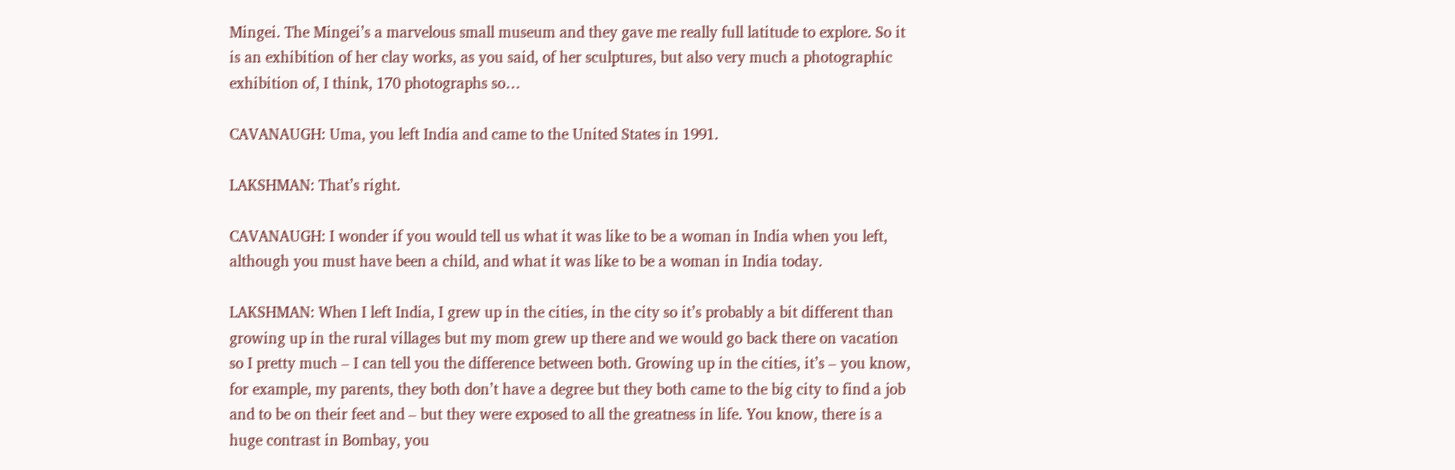Mingei. The Mingei’s a marvelous small museum and they gave me really full latitude to explore. So it is an exhibition of her clay works, as you said, of her sculptures, but also very much a photographic exhibition of, I think, 170 photographs so…

CAVANAUGH: Uma, you left India and came to the United States in 1991.

LAKSHMAN: That’s right.

CAVANAUGH: I wonder if you would tell us what it was like to be a woman in India when you left, although you must have been a child, and what it was like to be a woman in India today.

LAKSHMAN: When I left India, I grew up in the cities, in the city so it’s probably a bit different than growing up in the rural villages but my mom grew up there and we would go back there on vacation so I pretty much – I can tell you the difference between both. Growing up in the cities, it’s – you know, for example, my parents, they both don’t have a degree but they both came to the big city to find a job and to be on their feet and – but they were exposed to all the greatness in life. You know, there is a huge contrast in Bombay, you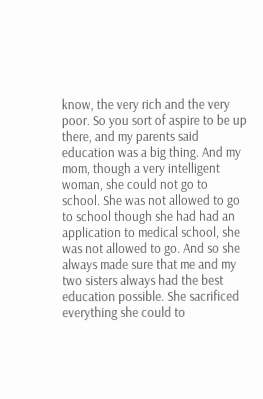know, the very rich and the very poor. So you sort of aspire to be up there, and my parents said education was a big thing. And my mom, though a very intelligent woman, she could not go to school. She was not allowed to go to school though she had had an application to medical school, she was not allowed to go. And so she always made sure that me and my two sisters always had the best education possible. She sacrificed everything she could to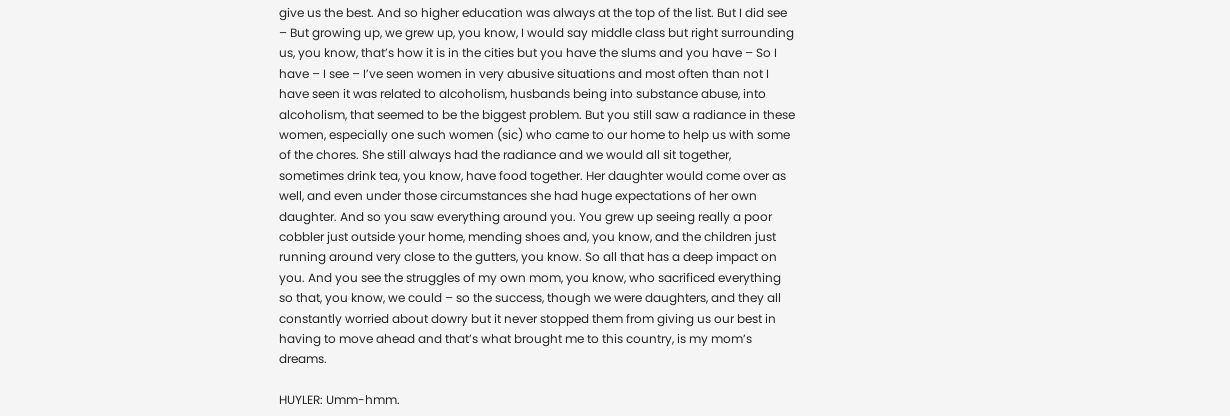give us the best. And so higher education was always at the top of the list. But I did see – But growing up, we grew up, you know, I would say middle class but right surrounding us, you know, that’s how it is in the cities but you have the slums and you have – So I have – I see – I’ve seen women in very abusive situations and most often than not I have seen it was related to alcoholism, husbands being into substance abuse, into alcoholism, that seemed to be the biggest problem. But you still saw a radiance in these women, especially one such women (sic) who came to our home to help us with some of the chores. She still always had the radiance and we would all sit together, sometimes drink tea, you know, have food together. Her daughter would come over as well, and even under those circumstances she had huge expectations of her own daughter. And so you saw everything around you. You grew up seeing really a poor cobbler just outside your home, mending shoes and, you know, and the children just running around very close to the gutters, you know. So all that has a deep impact on you. And you see the struggles of my own mom, you know, who sacrificed everything so that, you know, we could – so the success, though we were daughters, and they all constantly worried about dowry but it never stopped them from giving us our best in having to move ahead and that’s what brought me to this country, is my mom’s dreams.

HUYLER: Umm-hmm.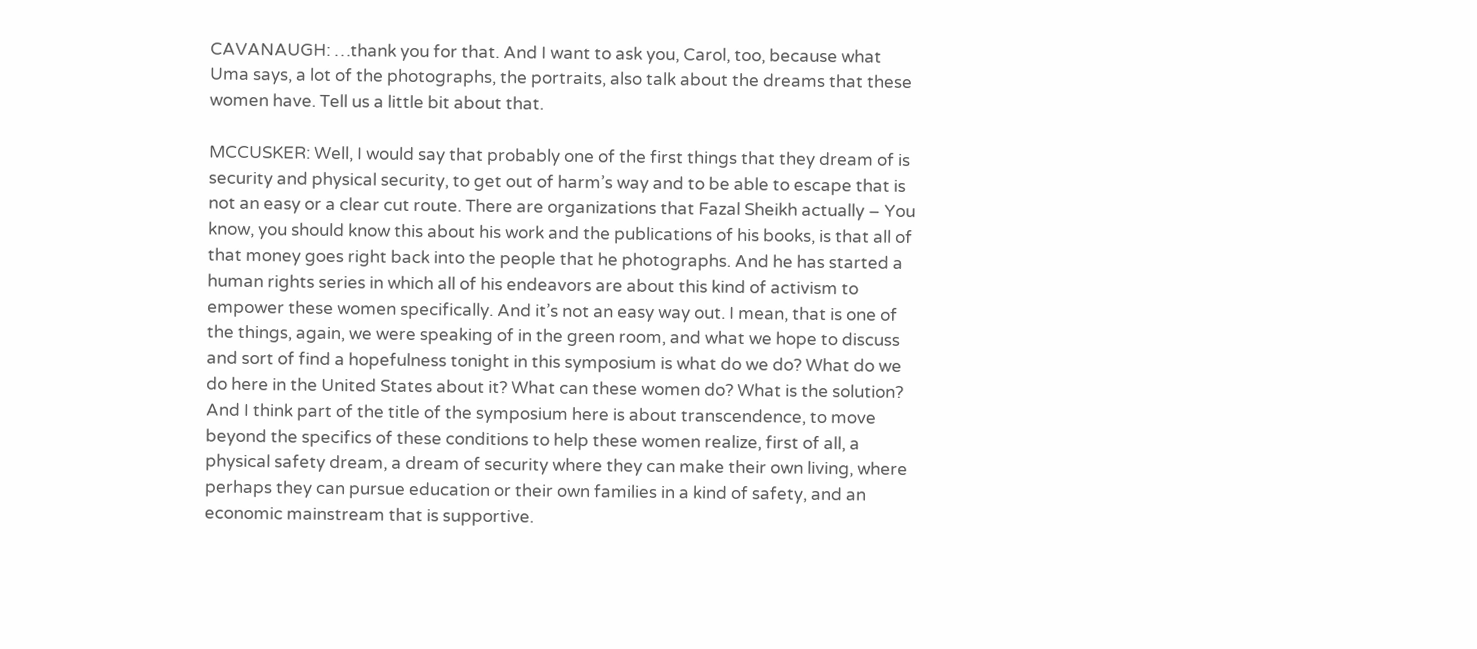CAVANAUGH: …thank you for that. And I want to ask you, Carol, too, because what Uma says, a lot of the photographs, the portraits, also talk about the dreams that these women have. Tell us a little bit about that.

MCCUSKER: Well, I would say that probably one of the first things that they dream of is security and physical security, to get out of harm’s way and to be able to escape that is not an easy or a clear cut route. There are organizations that Fazal Sheikh actually – You know, you should know this about his work and the publications of his books, is that all of that money goes right back into the people that he photographs. And he has started a human rights series in which all of his endeavors are about this kind of activism to empower these women specifically. And it’s not an easy way out. I mean, that is one of the things, again, we were speaking of in the green room, and what we hope to discuss and sort of find a hopefulness tonight in this symposium is what do we do? What do we do here in the United States about it? What can these women do? What is the solution? And I think part of the title of the symposium here is about transcendence, to move beyond the specifics of these conditions to help these women realize, first of all, a physical safety dream, a dream of security where they can make their own living, where perhaps they can pursue education or their own families in a kind of safety, and an economic mainstream that is supportive.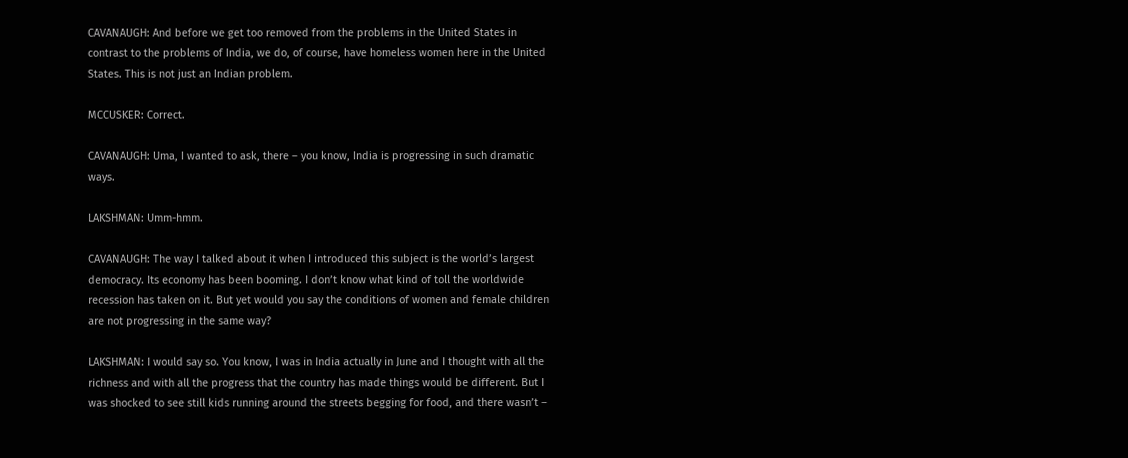CAVANAUGH: And before we get too removed from the problems in the United States in contrast to the problems of India, we do, of course, have homeless women here in the United States. This is not just an Indian problem.

MCCUSKER: Correct.

CAVANAUGH: Uma, I wanted to ask, there – you know, India is progressing in such dramatic ways.

LAKSHMAN: Umm-hmm.

CAVANAUGH: The way I talked about it when I introduced this subject is the world’s largest democracy. Its economy has been booming. I don’t know what kind of toll the worldwide recession has taken on it. But yet would you say the conditions of women and female children are not progressing in the same way?

LAKSHMAN: I would say so. You know, I was in India actually in June and I thought with all the richness and with all the progress that the country has made things would be different. But I was shocked to see still kids running around the streets begging for food, and there wasn’t –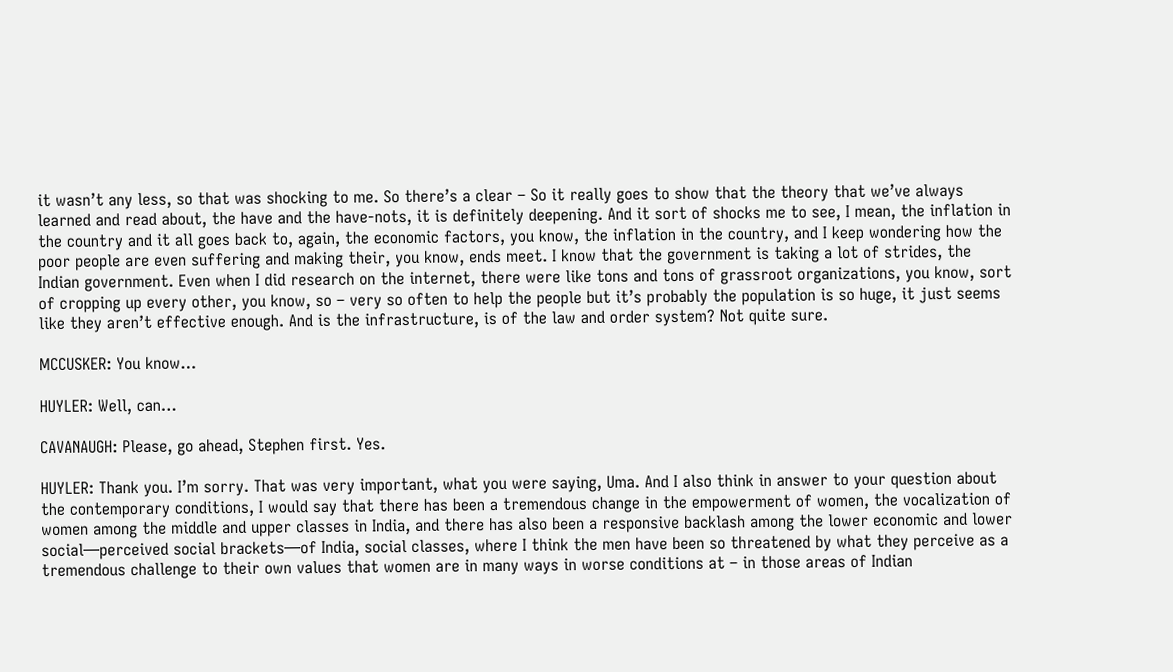it wasn’t any less, so that was shocking to me. So there’s a clear – So it really goes to show that the theory that we’ve always learned and read about, the have and the have-nots, it is definitely deepening. And it sort of shocks me to see, I mean, the inflation in the country and it all goes back to, again, the economic factors, you know, the inflation in the country, and I keep wondering how the poor people are even suffering and making their, you know, ends meet. I know that the government is taking a lot of strides, the Indian government. Even when I did research on the internet, there were like tons and tons of grassroot organizations, you know, sort of cropping up every other, you know, so – very so often to help the people but it’s probably the population is so huge, it just seems like they aren’t effective enough. And is the infrastructure, is of the law and order system? Not quite sure.

MCCUSKER: You know…

HUYLER: Well, can…

CAVANAUGH: Please, go ahead, Stephen first. Yes.

HUYLER: Thank you. I’m sorry. That was very important, what you were saying, Uma. And I also think in answer to your question about the contemporary conditions, I would say that there has been a tremendous change in the empowerment of women, the vocalization of women among the middle and upper classes in India, and there has also been a responsive backlash among the lower economic and lower social—perceived social brackets—of India, social classes, where I think the men have been so threatened by what they perceive as a tremendous challenge to their own values that women are in many ways in worse conditions at – in those areas of Indian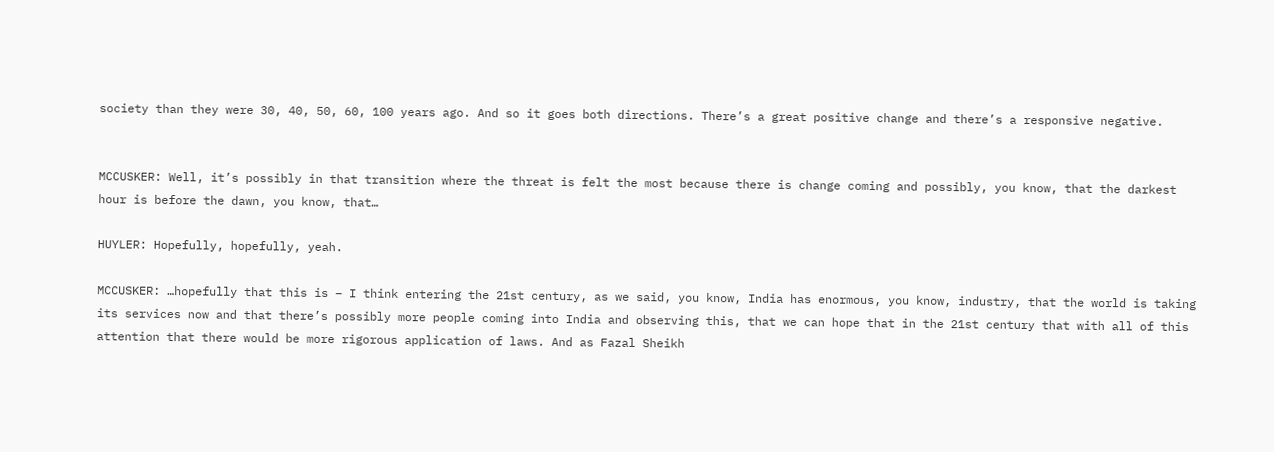society than they were 30, 40, 50, 60, 100 years ago. And so it goes both directions. There’s a great positive change and there’s a responsive negative.


MCCUSKER: Well, it’s possibly in that transition where the threat is felt the most because there is change coming and possibly, you know, that the darkest hour is before the dawn, you know, that…

HUYLER: Hopefully, hopefully, yeah.

MCCUSKER: …hopefully that this is – I think entering the 21st century, as we said, you know, India has enormous, you know, industry, that the world is taking its services now and that there’s possibly more people coming into India and observing this, that we can hope that in the 21st century that with all of this attention that there would be more rigorous application of laws. And as Fazal Sheikh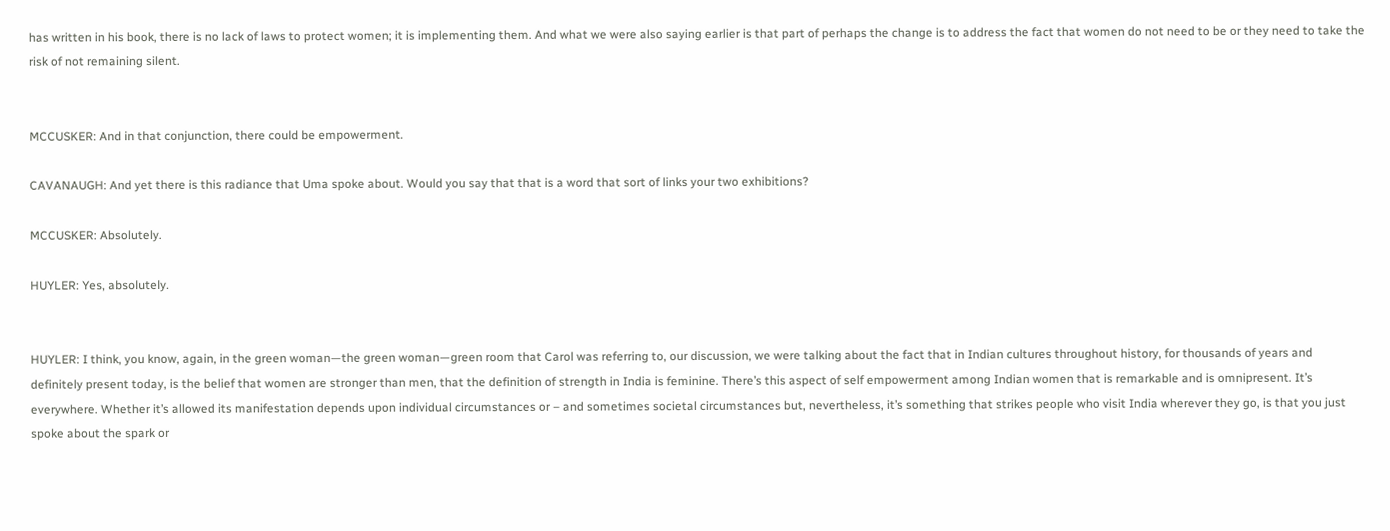has written in his book, there is no lack of laws to protect women; it is implementing them. And what we were also saying earlier is that part of perhaps the change is to address the fact that women do not need to be or they need to take the risk of not remaining silent.


MCCUSKER: And in that conjunction, there could be empowerment.

CAVANAUGH: And yet there is this radiance that Uma spoke about. Would you say that that is a word that sort of links your two exhibitions?

MCCUSKER: Absolutely.

HUYLER: Yes, absolutely.


HUYLER: I think, you know, again, in the green woman—the green woman—green room that Carol was referring to, our discussion, we were talking about the fact that in Indian cultures throughout history, for thousands of years and definitely present today, is the belief that women are stronger than men, that the definition of strength in India is feminine. There’s this aspect of self empowerment among Indian women that is remarkable and is omnipresent. It’s everywhere. Whether it’s allowed its manifestation depends upon individual circumstances or – and sometimes societal circumstances but, nevertheless, it’s something that strikes people who visit India wherever they go, is that you just spoke about the spark or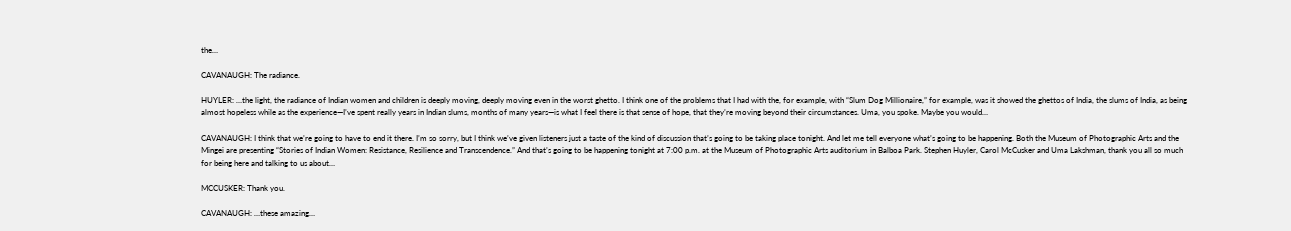the…

CAVANAUGH: The radiance.

HUYLER: …the light, the radiance of Indian women and children is deeply moving, deeply moving even in the worst ghetto. I think one of the problems that I had with the, for example, with “Slum Dog Millionaire,” for example, was it showed the ghettos of India, the slums of India, as being almost hopeless while as the experience—I’ve spent really years in Indian slums, months of many years—is what I feel there is that sense of hope, that they’re moving beyond their circumstances. Uma, you spoke. Maybe you would…

CAVANAUGH: I think that we’re going to have to end it there. I’m so sorry, but I think we’ve given listeners just a taste of the kind of discussion that’s going to be taking place tonight. And let me tell everyone what’s going to be happening. Both the Museum of Photographic Arts and the Mingei are presenting “Stories of Indian Women: Resistance, Resilience and Transcendence.” And that’s going to be happening tonight at 7:00 p.m. at the Museum of Photographic Arts auditorium in Balboa Park. Stephen Huyler, Carol McCusker and Uma Lakshman, thank you all so much for being here and talking to us about…

MCCUSKER: Thank you.

CAVANAUGH: …these amazing…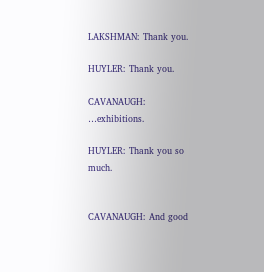LAKSHMAN: Thank you.

HUYLER: Thank you.

CAVANAUGH: …exhibitions.

HUYLER: Thank you so much.


CAVANAUGH: And good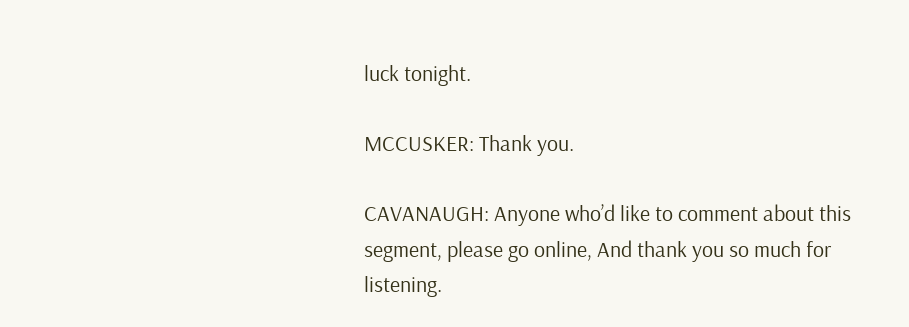luck tonight.

MCCUSKER: Thank you.

CAVANAUGH: Anyone who’d like to comment about this segment, please go online, And thank you so much for listening.